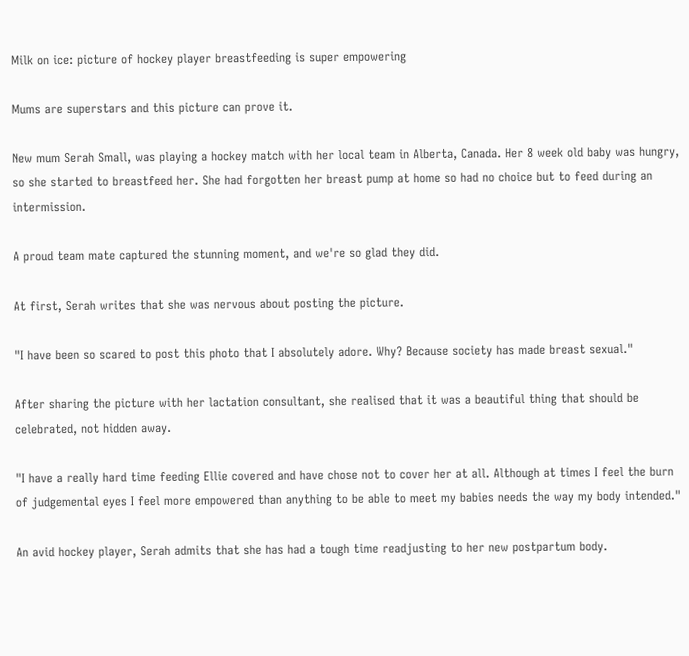Milk on ice: picture of hockey player breastfeeding is super empowering

Mums are superstars and this picture can prove it.

New mum Serah Small, was playing a hockey match with her local team in Alberta, Canada. Her 8 week old baby was hungry, so she started to breastfeed her. She had forgotten her breast pump at home so had no choice but to feed during an intermission.

A proud team mate captured the stunning moment, and we're so glad they did.

At first, Serah writes that she was nervous about posting the picture.

"I have been so scared to post this photo that I absolutely adore. Why? Because society has made breast sexual."

After sharing the picture with her lactation consultant, she realised that it was a beautiful thing that should be celebrated, not hidden away.

"I have a really hard time feeding Ellie covered and have chose not to cover her at all. Although at times I feel the burn of judgemental eyes I feel more empowered than anything to be able to meet my babies needs the way my body intended."

An avid hockey player, Serah admits that she has had a tough time readjusting to her new postpartum body.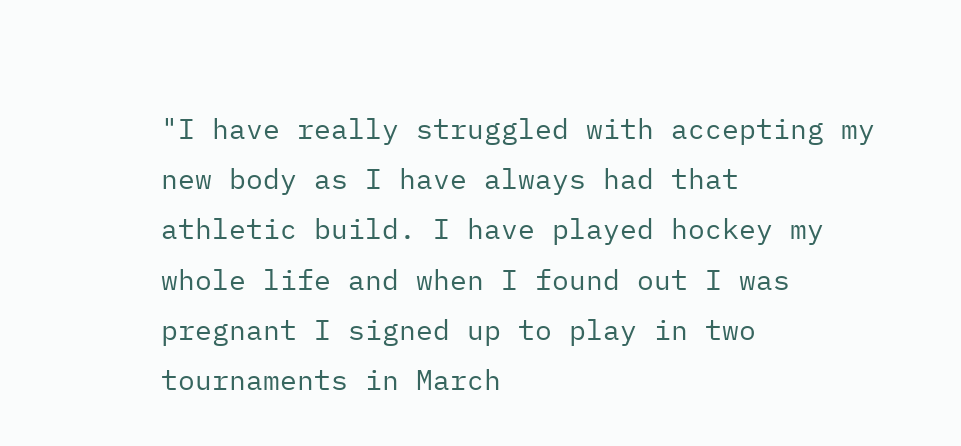"I have really struggled with accepting my new body as I have always had that athletic build. I have played hockey my whole life and when I found out I was pregnant I signed up to play in two tournaments in March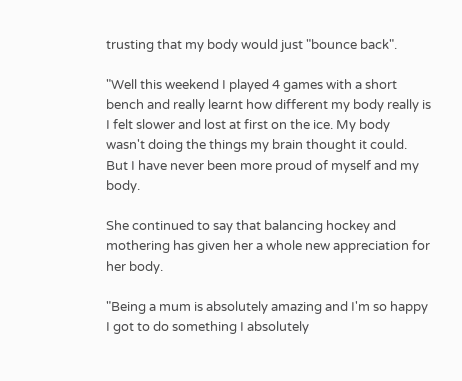trusting that my body would just "bounce back".

"Well this weekend I played 4 games with a short bench and really learnt how different my body really is I felt slower and lost at first on the ice. My body wasn't doing the things my brain thought it could. But I have never been more proud of myself and my body.

She continued to say that balancing hockey and mothering has given her a whole new appreciation for her body.

"Being a mum is absolutely amazing and I'm so happy I got to do something I absolutely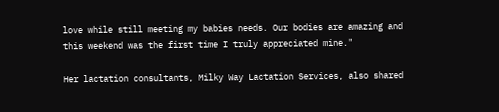love while still meeting my babies needs. Our bodies are amazing and this weekend was the first time I truly appreciated mine."

Her lactation consultants, Milky Way Lactation Services, also shared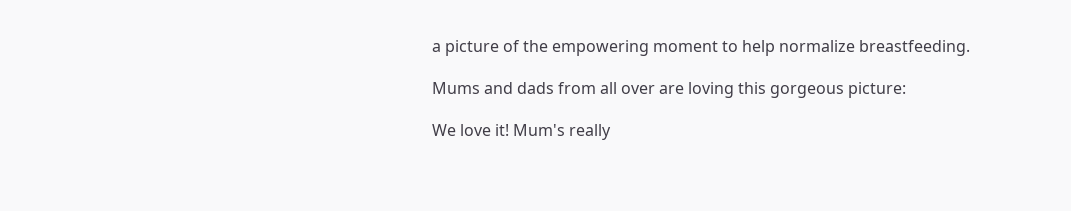a picture of the empowering moment to help normalize breastfeeding.

Mums and dads from all over are loving this gorgeous picture:

We love it! Mum's really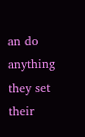an do anything they set their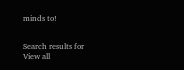minds to!


Search results for
View all